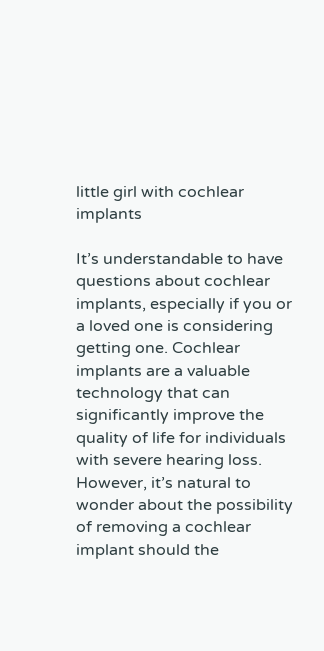little girl with cochlear implants

It’s understandable to have questions about cochlear implants, especially if you or a loved one is considering getting one. Cochlear implants are a valuable technology that can significantly improve the quality of life for individuals with severe hearing loss. However, it’s natural to wonder about the possibility of removing a cochlear implant should the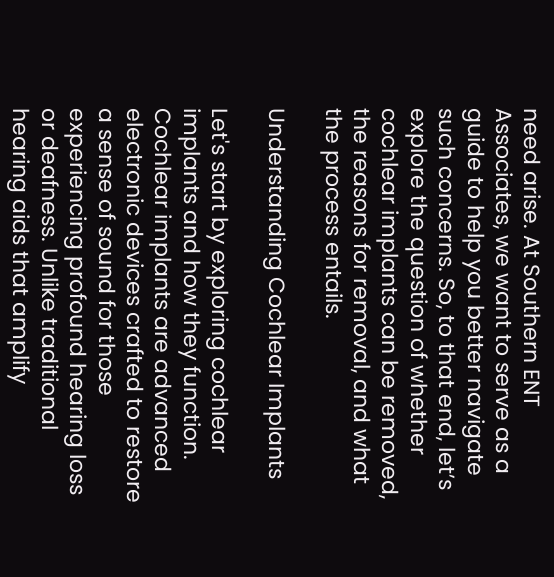need arise. At Southern ENT Associates, we want to serve as a guide to help you better navigate such concerns. So, to that end, let’s explore the question of whether cochlear implants can be removed, the reasons for removal, and what the process entails.

Understanding Cochlear Implants

Let's start by exploring cochlear implants and how they function. Cochlear implants are advanced electronic devices crafted to restore a sense of sound for those experiencing profound hearing loss or deafness. Unlike traditional hearing aids that amplify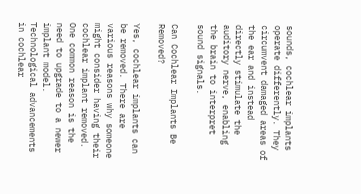sounds, cochlear implants operate differently. They circumvent damaged areas of the ear and instead directly stimulate the auditory nerve, enabling the brain to interpret sound signals.

Can Cochlear Implants Be Removed?

Yes, cochlear implants can be removed. There are various reasons why someone might consider having their cochlear implant removed. One common reason is the need to upgrade to a newer implant model. Technological advancements in cochlear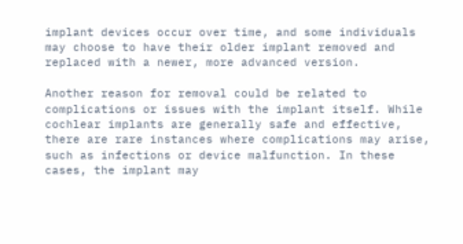implant devices occur over time, and some individuals may choose to have their older implant removed and replaced with a newer, more advanced version.

Another reason for removal could be related to complications or issues with the implant itself. While cochlear implants are generally safe and effective, there are rare instances where complications may arise, such as infections or device malfunction. In these cases, the implant may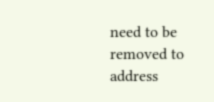need to be removed to address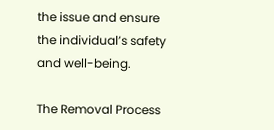the issue and ensure the individual’s safety and well-being.

The Removal Process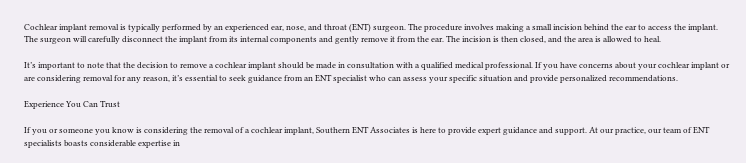Cochlear implant removal is typically performed by an experienced ear, nose, and throat (ENT) surgeon. The procedure involves making a small incision behind the ear to access the implant. The surgeon will carefully disconnect the implant from its internal components and gently remove it from the ear. The incision is then closed, and the area is allowed to heal.

It’s important to note that the decision to remove a cochlear implant should be made in consultation with a qualified medical professional. If you have concerns about your cochlear implant or are considering removal for any reason, it’s essential to seek guidance from an ENT specialist who can assess your specific situation and provide personalized recommendations.

Experience You Can Trust

If you or someone you know is considering the removal of a cochlear implant, Southern ENT Associates is here to provide expert guidance and support. At our practice, our team of ENT specialists boasts considerable expertise in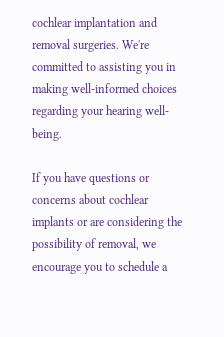cochlear implantation and removal surgeries. We're committed to assisting you in making well-informed choices regarding your hearing well-being.

If you have questions or concerns about cochlear implants or are considering the possibility of removal, we encourage you to schedule a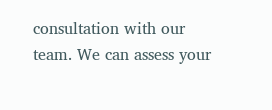consultation with our team. We can assess your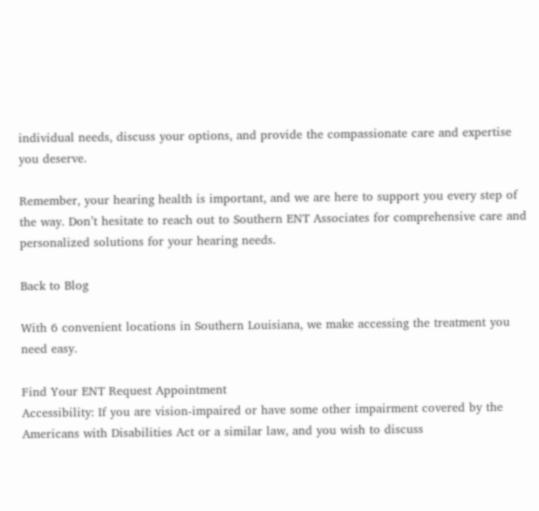individual needs, discuss your options, and provide the compassionate care and expertise you deserve.

Remember, your hearing health is important, and we are here to support you every step of the way. Don’t hesitate to reach out to Southern ENT Associates for comprehensive care and personalized solutions for your hearing needs.

Back to Blog

With 6 convenient locations in Southern Louisiana, we make accessing the treatment you need easy.

Find Your ENT Request Appointment
Accessibility: If you are vision-impaired or have some other impairment covered by the Americans with Disabilities Act or a similar law, and you wish to discuss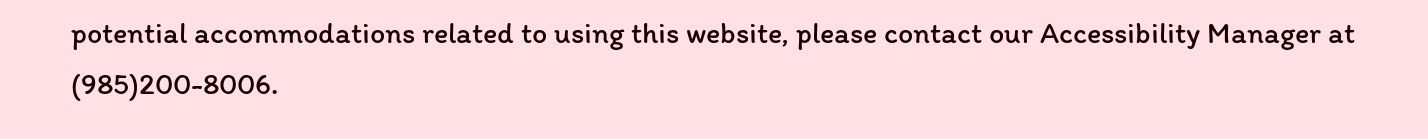potential accommodations related to using this website, please contact our Accessibility Manager at (985)200-8006.